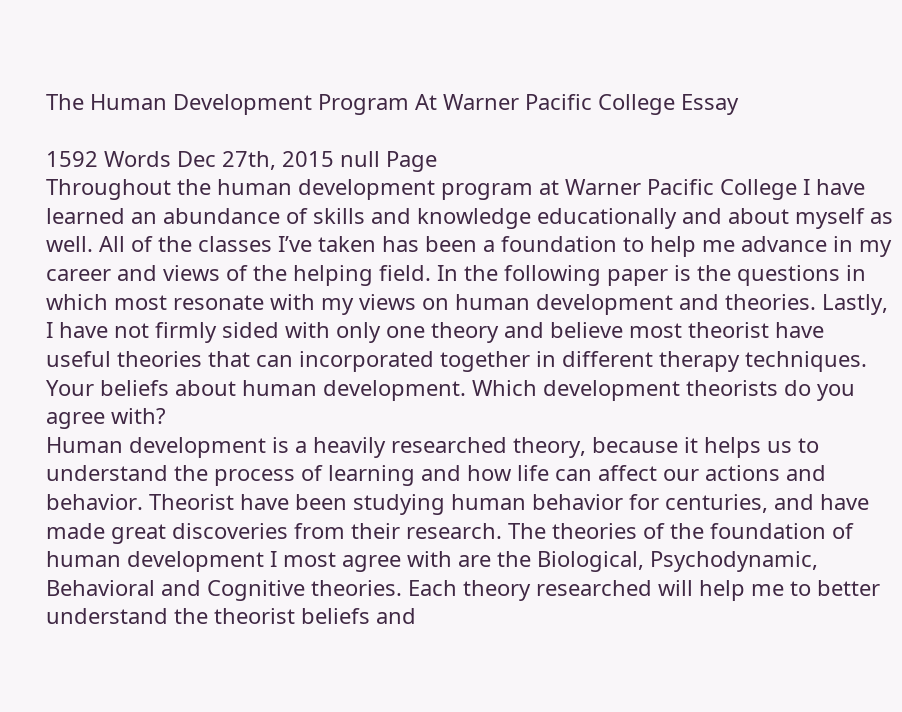The Human Development Program At Warner Pacific College Essay

1592 Words Dec 27th, 2015 null Page
Throughout the human development program at Warner Pacific College I have learned an abundance of skills and knowledge educationally and about myself as well. All of the classes I’ve taken has been a foundation to help me advance in my career and views of the helping field. In the following paper is the questions in which most resonate with my views on human development and theories. Lastly, I have not firmly sided with only one theory and believe most theorist have useful theories that can incorporated together in different therapy techniques.
Your beliefs about human development. Which development theorists do you agree with?
Human development is a heavily researched theory, because it helps us to understand the process of learning and how life can affect our actions and behavior. Theorist have been studying human behavior for centuries, and have made great discoveries from their research. The theories of the foundation of human development I most agree with are the Biological, Psychodynamic, Behavioral and Cognitive theories. Each theory researched will help me to better understand the theorist beliefs and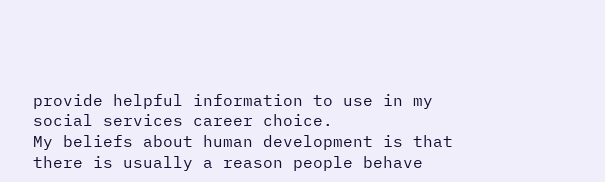provide helpful information to use in my social services career choice.
My beliefs about human development is that there is usually a reason people behave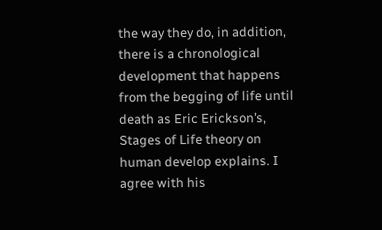the way they do, in addition, there is a chronological development that happens from the begging of life until death as Eric Erickson’s, Stages of Life theory on human develop explains. I agree with his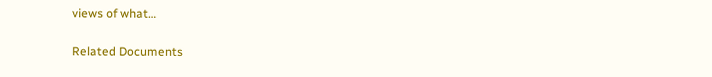views of what…

Related Documents